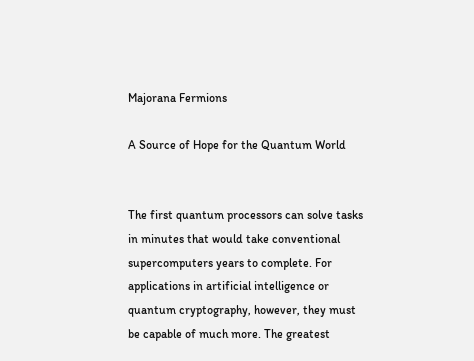Majorana Fermions

A Source of Hope for the Quantum World


The first quantum processors can solve tasks in minutes that would take conventional supercomputers years to complete. For applications in artificial intelligence or quantum cryptography, however, they must be capable of much more. The greatest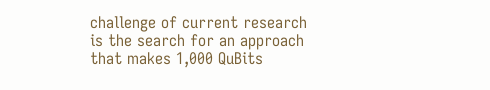challenge of current research is the search for an approach that makes 1,000 QuBits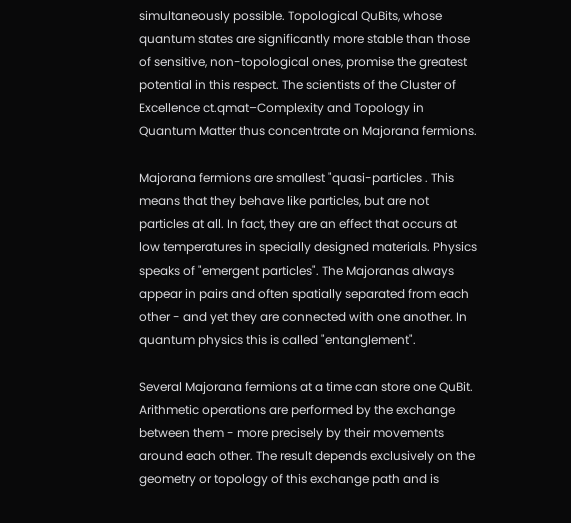simultaneously possible. Topological QuBits, whose quantum states are significantly more stable than those of sensitive, non-topological ones, promise the greatest potential in this respect. The scientists of the Cluster of Excellence ct.qmat–Complexity and Topology in Quantum Matter thus concentrate on Majorana fermions.

Majorana fermions are smallest "quasi-particles . This means that they behave like particles, but are not particles at all. In fact, they are an effect that occurs at low temperatures in specially designed materials. Physics speaks of "emergent particles". The Majoranas always appear in pairs and often spatially separated from each other - and yet they are connected with one another. In quantum physics this is called "entanglement".

Several Majorana fermions at a time can store one QuBit. Arithmetic operations are performed by the exchange between them - more precisely by their movements around each other. The result depends exclusively on the geometry or topology of this exchange path and is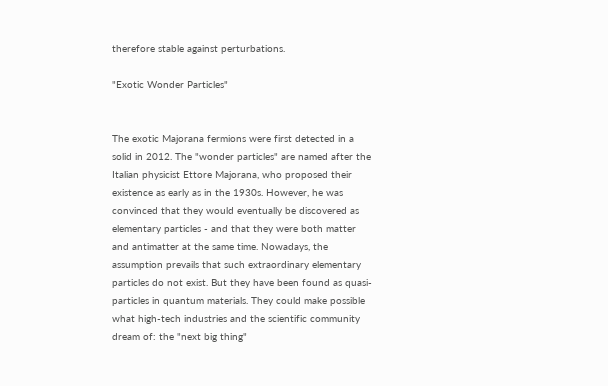therefore stable against perturbations.

"Exotic Wonder Particles"


The exotic Majorana fermions were first detected in a solid in 2012. The "wonder particles" are named after the Italian physicist Ettore Majorana, who proposed their existence as early as in the 1930s. However, he was convinced that they would eventually be discovered as elementary particles - and that they were both matter and antimatter at the same time. Nowadays, the assumption prevails that such extraordinary elementary particles do not exist. But they have been found as quasi-particles in quantum materials. They could make possible what high-tech industries and the scientific community dream of: the "next big thing"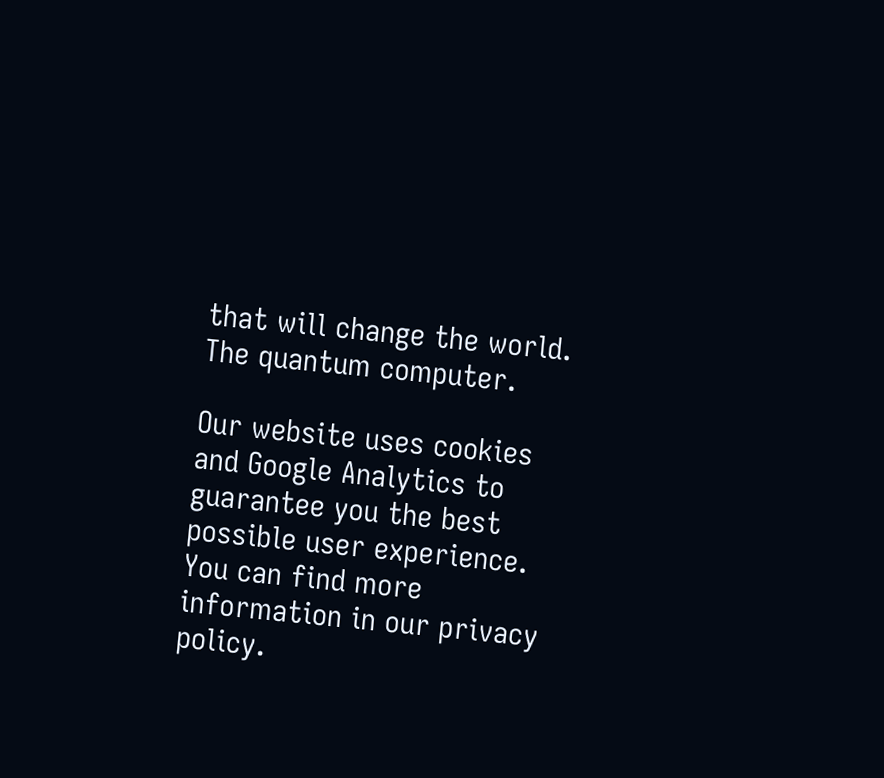that will change the world. The quantum computer.

Our website uses cookies and Google Analytics to guarantee you the best possible user experience. You can find more information in our privacy policy.